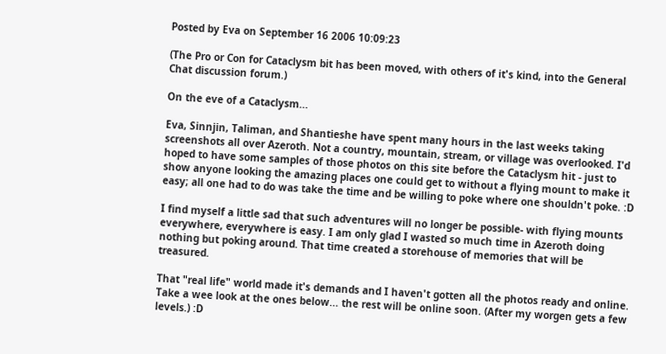Posted by Eva on September 16 2006 10:09:23

(The Pro or Con for Cataclysm bit has been moved, with others of it's kind, into the General Chat discussion forum.)

On the eve of a Cataclysm...

Eva, Sinnjin, Taliman, and Shantieshe have spent many hours in the last weeks taking screenshots all over Azeroth. Not a country, mountain, stream, or village was overlooked. I'd hoped to have some samples of those photos on this site before the Cataclysm hit - just to show anyone looking the amazing places one could get to without a flying mount to make it easy; all one had to do was take the time and be willing to poke where one shouldn't poke. :D

I find myself a little sad that such adventures will no longer be possible- with flying mounts everywhere, everywhere is easy. I am only glad I wasted so much time in Azeroth doing nothing but poking around. That time created a storehouse of memories that will be treasured.

That "real life" world made it's demands and I haven't gotten all the photos ready and online. Take a wee look at the ones below... the rest will be online soon. (After my worgen gets a few levels.) :D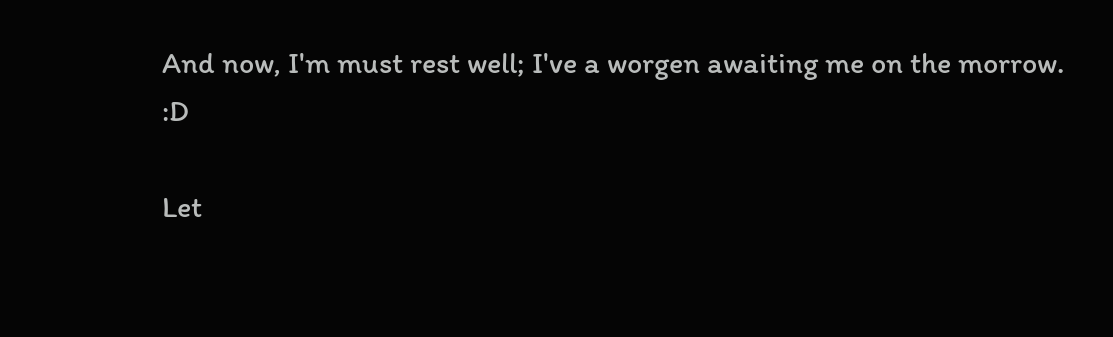And now, I'm must rest well; I've a worgen awaiting me on the morrow. :D

Let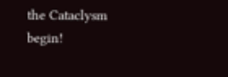the Cataclysm begin!